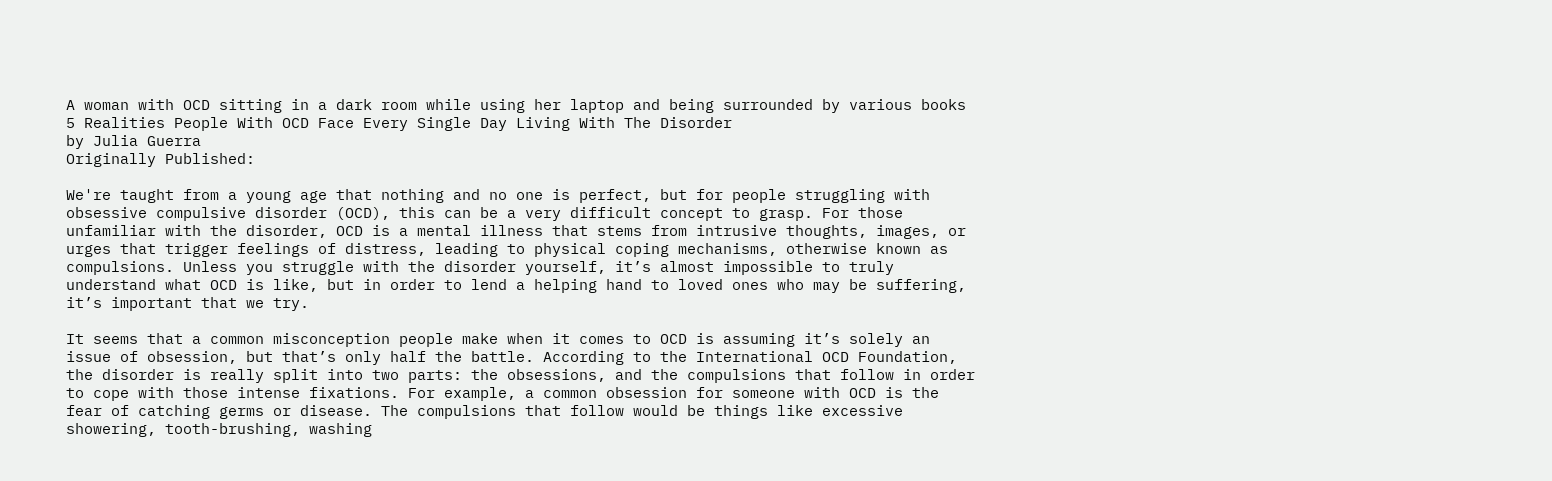A woman with OCD sitting in a dark room while using her laptop and being surrounded by various books
5 Realities People With OCD Face Every Single Day Living With The Disorder
by Julia Guerra
Originally Published:

We're taught from a young age that nothing and no one is perfect, but for people struggling with obsessive compulsive disorder (OCD), this can be a very difficult concept to grasp. For those unfamiliar with the disorder, OCD is a mental illness that stems from intrusive thoughts, images, or urges that trigger feelings of distress, leading to physical coping mechanisms, otherwise known as compulsions. Unless you struggle with the disorder yourself, it’s almost impossible to truly understand what OCD is like, but in order to lend a helping hand to loved ones who may be suffering, it’s important that we try.

It seems that a common misconception people make when it comes to OCD is assuming it’s solely an issue of obsession, but that’s only half the battle. According to the International OCD Foundation, the disorder is really split into two parts: the obsessions, and the compulsions that follow in order to cope with those intense fixations. For example, a common obsession for someone with OCD is the fear of catching germs or disease. The compulsions that follow would be things like excessive showering, tooth-brushing, washing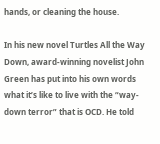hands, or cleaning the house.

In his new novel Turtles All the Way Down, award-winning novelist John Green has put into his own words what it’s like to live with the “way-down terror” that is OCD. He told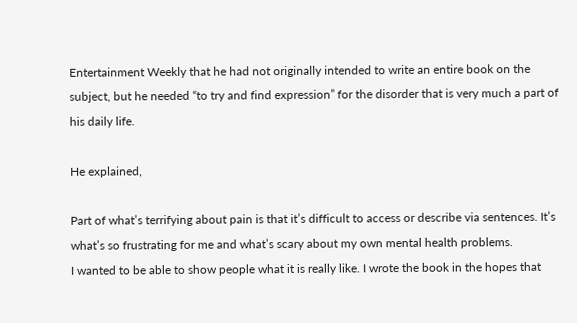Entertainment Weekly that he had not originally intended to write an entire book on the subject, but he needed “to try and find expression” for the disorder that is very much a part of his daily life.

He explained,

Part of what’s terrifying about pain is that it’s difficult to access or describe via sentences. It’s what’s so frustrating for me and what’s scary about my own mental health problems.
I wanted to be able to show people what it is really like. I wrote the book in the hopes that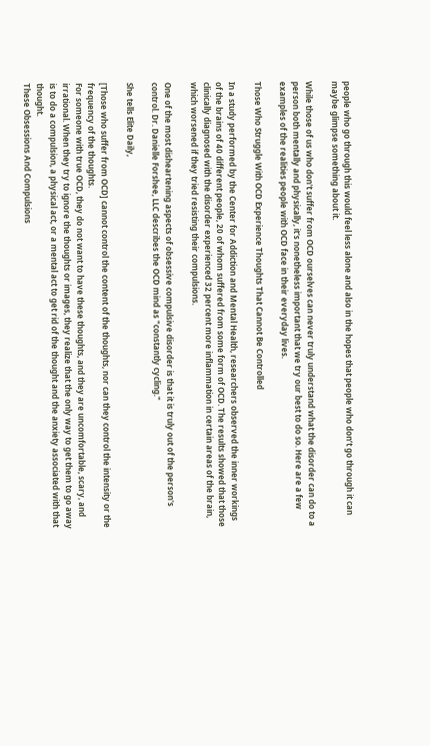people who go through this would feel less alone and also in the hopes that people who don’t go through it can maybe glimpse something about it.

While those of us who don't suffer from OCD ourselves can never truly understand what the disorder can do to a person both mentally and physically, it's nonetheless important that we try our best to do so. Here are a few examples of the realities people with OCD face in their everyday lives.

Those Who Struggle With OCD Experience Thoughts That Cannot Be Controlled

In a study performed by the Center for Addiction and Mental Health, researchers observed the inner workings of the brains of 40 different people, 20 of whom suffered from some form of OCD. The results showed that those clinically diagnosed with the disorder experienced 32 percent more inflammation in certain areas of the brain, which worsened if they tried resisting their compulsions.

One of the most disheartening aspects of obsessive compulsive disorder is that it is truly out of the person's control. Dr. Danielle Forshee, LLC describes the OCD mind as "constantly cycling."

She tells Elite Daily,

[Those who suffer from OCD] cannot control the content of the thoughts, nor can they control the intensity or the frequency of the thoughts.
For someone with true OCD, they do not want to have these thoughts, and they are uncomfortable, scary, and irrational. When they try to ignore the thoughts or images, they realize that the only way to get them to go away is to do a compulsion, a physical act, or a mental act to get rid of the thought and the anxiety associated with that thought.
These Obsessions And Compulsions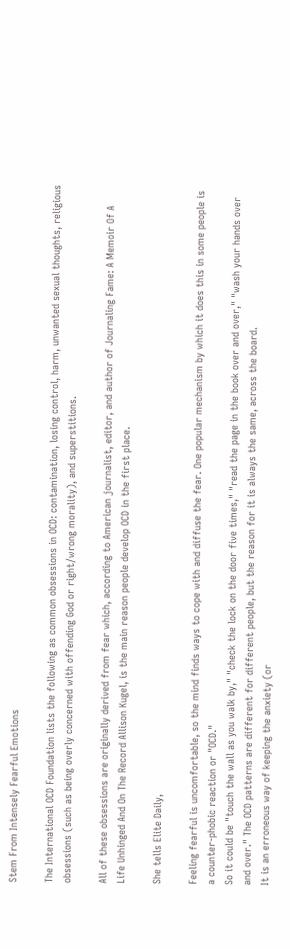Stem From Intensely Fearful Emotions

The International OCD Foundation lists the following as common obsessions in OCD: contamination, losing control, harm, unwanted sexual thoughts, religious obsessions (such as being overly concerned with offending God or right/wrong morality), and superstitions.

All of these obsessions are originally derived from fear which, according to American journalist, editor, and author of Journaling Fame: A Memoir Of A Life Unhinged And On The Record Allison Kugel, is the main reason people develop OCD in the first place.

She tells Elite Daily,

Feeling fearful is uncomfortable, so the mind finds ways to cope with and diffuse the fear. One popular mechanism by which it does this in some people is a counter-phobic reaction or "OCD."
So it could be "touch the wall as you walk by," "check the lock on the door five times," "read the page in the book over and over," "wash your hands over and over." The OCD patterns are different for different people, but the reason for it is always the same, across the board.
It is an erroneous way of keeping the anxiety (or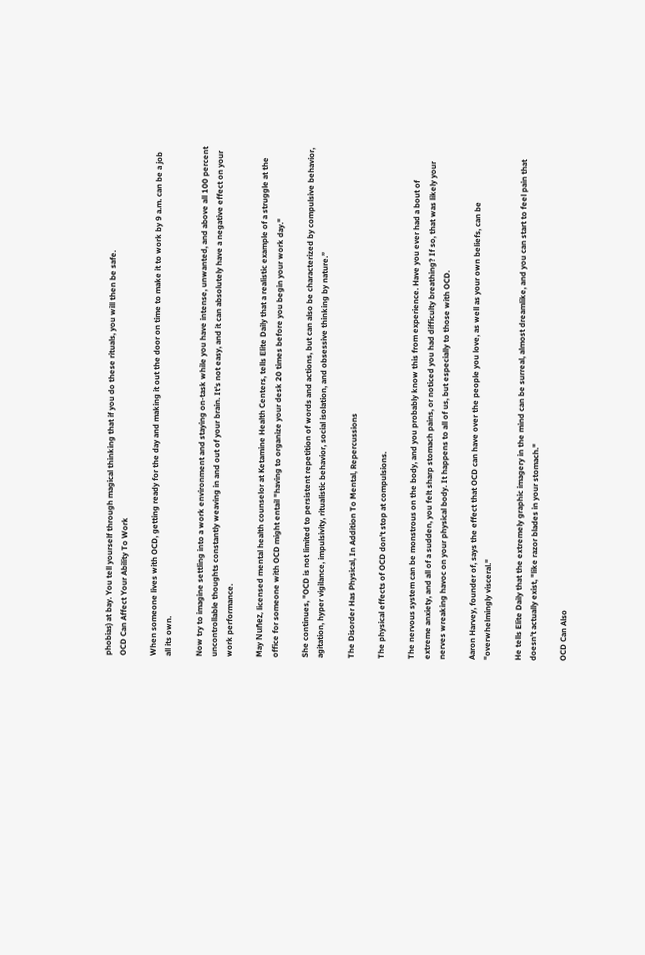phobias) at bay. You tell yourself through magical thinking that if you do these rituals, you will then be safe.
OCD Can Affect Your Ability To Work

When someone lives with OCD, getting ready for the day and making it out the door on time to make it to work by 9 a.m. can be a job all its own.

Now try to imagine settling into a work environment and staying on-task while you have intense, unwanted, and above all 100 percent uncontrollable thoughts constantly weaving in and out of your brain. It's not easy, and it can absolutely have a negative effect on your work performance.

May Nuñez, licensed mental health counselor at Ketamine Health Centers, tells Elite Daily that a realistic example of a struggle at the office for someone with OCD might entail "having to organize your desk 20 times before you begin your work day."

She continues, "OCD is not limited to persistent repetition of words and actions, but can also be characterized by compulsive behavior, agitation, hyper vigilance, impulsivity, ritualistic behavior, social isolation, and obsessive thinking by nature.”

The Disorder Has Physical, In Addition To Mental, Repercussions

The physical effects of OCD don't stop at compulsions.

The nervous system can be monstrous on the body, and you probably know this from experience. Have you ever had a bout of extreme anxiety, and all of a sudden, you felt sharp stomach pains, or noticed you had difficulty breathing? If so, that was likely your nerves wreaking havoc on your physical body. It happens to all of us, but especially to those with OCD.

Aaron Harvey, founder of, says the effect that OCD can have over the people you love, as well as your own beliefs, can be "overwhelmingly visceral."

He tells Elite Daily that the extremely graphic imagery in the mind can be surreal, almost dreamlike, and you can start to feel pain that doesn't actually exist, "like razor blades in your stomach."

OCD Can Also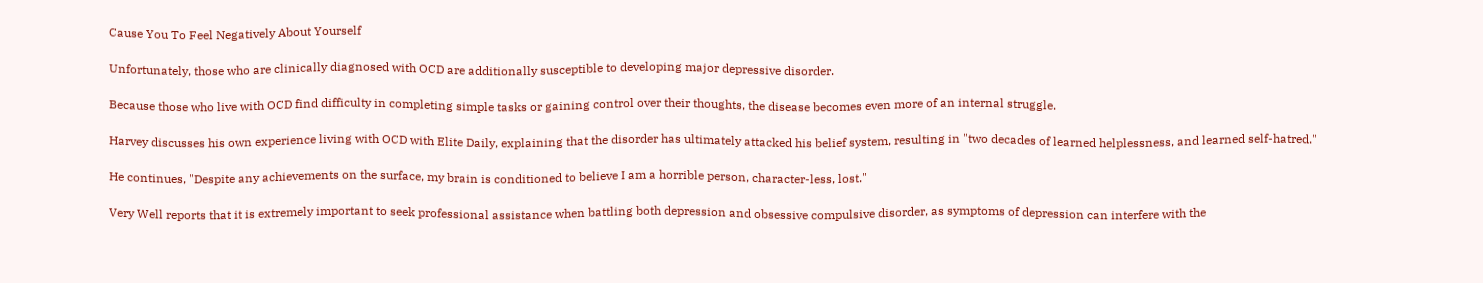Cause You To Feel Negatively About Yourself

Unfortunately, those who are clinically diagnosed with OCD are additionally susceptible to developing major depressive disorder.

Because those who live with OCD find difficulty in completing simple tasks or gaining control over their thoughts, the disease becomes even more of an internal struggle.

Harvey discusses his own experience living with OCD with Elite Daily, explaining that the disorder has ultimately attacked his belief system, resulting in "two decades of learned helplessness, and learned self-hatred."

He continues, "Despite any achievements on the surface, my brain is conditioned to believe I am a horrible person, character-less, lost."

Very Well reports that it is extremely important to seek professional assistance when battling both depression and obsessive compulsive disorder, as symptoms of depression can interfere with the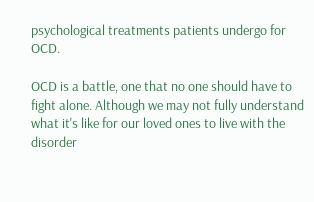psychological treatments patients undergo for OCD.

OCD is a battle, one that no one should have to fight alone. Although we may not fully understand what it's like for our loved ones to live with the disorder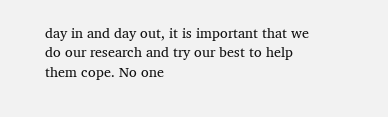day in and day out, it is important that we do our research and try our best to help them cope. No one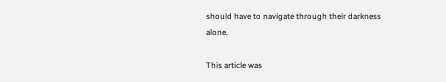should have to navigate through their darkness alone.

This article was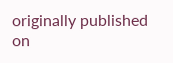originally published on